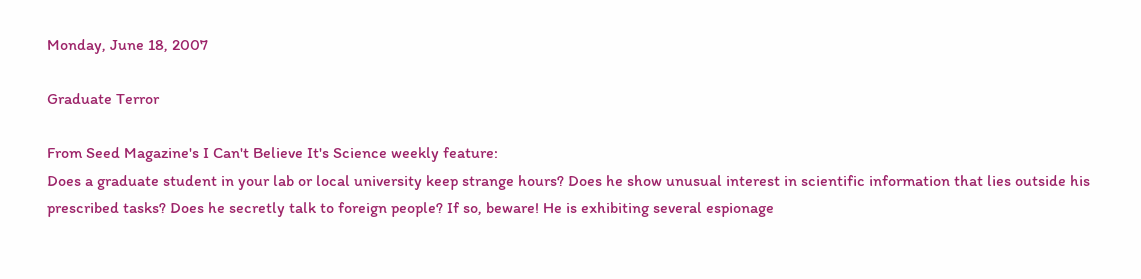Monday, June 18, 2007

Graduate Terror

From Seed Magazine's I Can't Believe It's Science weekly feature:
Does a graduate student in your lab or local university keep strange hours? Does he show unusual interest in scientific information that lies outside his prescribed tasks? Does he secretly talk to foreign people? If so, beware! He is exhibiting several espionage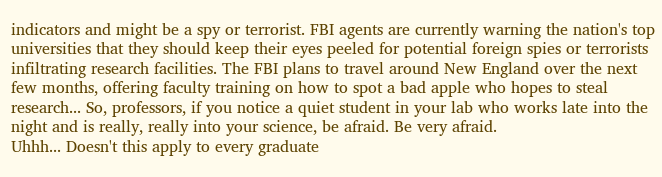indicators and might be a spy or terrorist. FBI agents are currently warning the nation's top universities that they should keep their eyes peeled for potential foreign spies or terrorists infiltrating research facilities. The FBI plans to travel around New England over the next few months, offering faculty training on how to spot a bad apple who hopes to steal research... So, professors, if you notice a quiet student in your lab who works late into the night and is really, really into your science, be afraid. Be very afraid.
Uhhh... Doesn't this apply to every graduate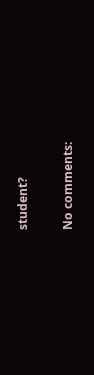student?

No comments: